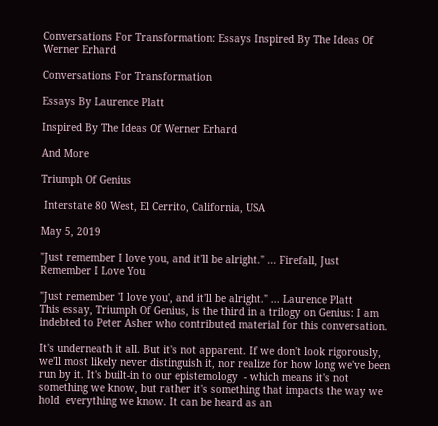Conversations For Transformation: Essays Inspired By The Ideas Of Werner Erhard

Conversations For Transformation

Essays By Laurence Platt

Inspired By The Ideas Of Werner Erhard

And More

Triumph Of Genius

 Interstate 80 West, El Cerrito, California, USA

May 5, 2019

"Just remember I love you, and it'll be alright." ... Firefall, Just Remember I Love You

"Just remember 'I love you', and it'll be alright." ... Laurence Platt
This essay, Triumph Of Genius, is the third in a trilogy on Genius: I am indebted to Peter Asher who contributed material for this conversation.

It's underneath it all. But it's not apparent. If we don't look rigorously, we'll most likely never distinguish it, nor realize for how long we've been run by it. It's built-in to our epistemology  - which means it's not something we know, but rather it's something that impacts the way we hold  everything we know. It can be heard as an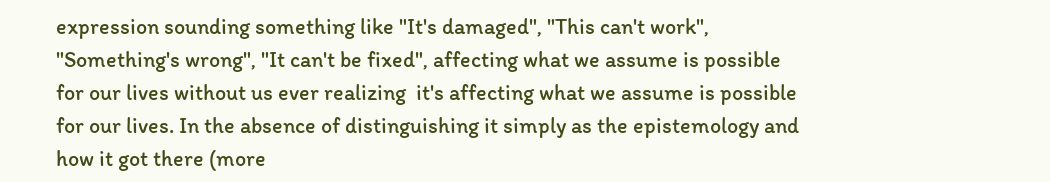expression sounding something like "It's damaged", "This can't work", "Something's wrong", "It can't be fixed", affecting what we assume is possible for our lives without us ever realizing  it's affecting what we assume is possible for our lives. In the absence of distinguishing it simply as the epistemology and how it got there (more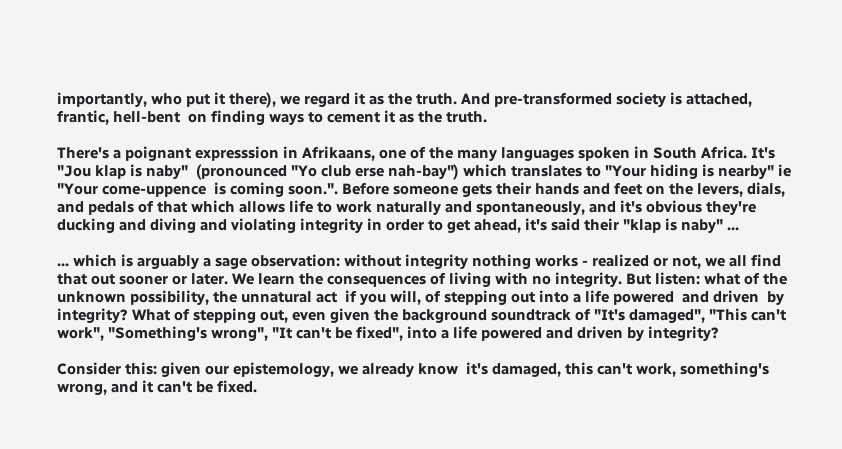importantly, who put it there), we regard it as the truth. And pre-transformed society is attached, frantic, hell-bent  on finding ways to cement it as the truth.

There's a poignant expresssion in Afrikaans, one of the many languages spoken in South Africa. It's "Jou klap is naby"  (pronounced "Yo club erse nah-bay") which translates to "Your hiding is nearby" ie "Your come-uppence  is coming soon.". Before someone gets their hands and feet on the levers, dials, and pedals of that which allows life to work naturally and spontaneously, and it's obvious they're ducking and diving and violating integrity in order to get ahead, it's said their "klap is naby" ...

... which is arguably a sage observation: without integrity nothing works - realized or not, we all find that out sooner or later. We learn the consequences of living with no integrity. But listen: what of the unknown possibility, the unnatural act  if you will, of stepping out into a life powered  and driven  by integrity? What of stepping out, even given the background soundtrack of "It's damaged", "This can't work", "Something's wrong", "It can't be fixed", into a life powered and driven by integrity?

Consider this: given our epistemology, we already know  it's damaged, this can't work, something's wrong, and it can't be fixed.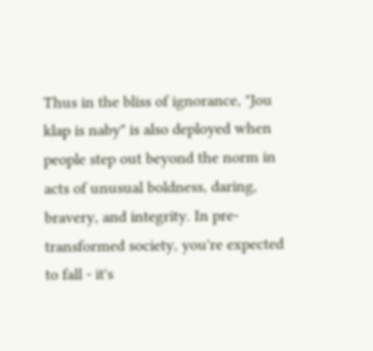Thus in the bliss of ignorance, "Jou klap is naby" is also deployed when people step out beyond the norm in acts of unusual boldness, daring, bravery, and integrity. In pre-transformed society, you're expected  to fall - it's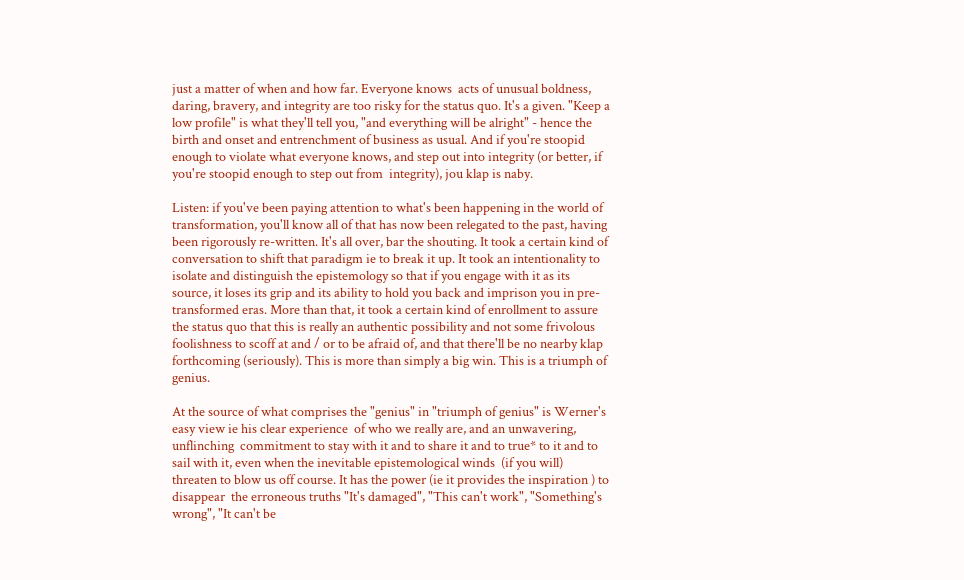just a matter of when and how far. Everyone knows  acts of unusual boldness, daring, bravery, and integrity are too risky for the status quo. It's a given. "Keep a low profile" is what they'll tell you, "and everything will be alright" - hence the birth and onset and entrenchment of business as usual. And if you're stoopid  enough to violate what everyone knows, and step out into integrity (or better, if you're stoopid enough to step out from  integrity), jou klap is naby.

Listen: if you've been paying attention to what's been happening in the world of transformation, you'll know all of that has now been relegated to the past, having been rigorously re-written. It's all over, bar the shouting. It took a certain kind of conversation to shift that paradigm ie to break it up. It took an intentionality to isolate and distinguish the epistemology so that if you engage with it as its source, it loses its grip and its ability to hold you back and imprison you in pre-transformed eras. More than that, it took a certain kind of enrollment to assure the status quo that this is really an authentic possibility and not some frivolous foolishness to scoff at and / or to be afraid of, and that there'll be no nearby klap forthcoming (seriously). This is more than simply a big win. This is a triumph of genius.

At the source of what comprises the "genius" in "triumph of genius" is Werner's easy view ie his clear experience  of who we really are, and an unwavering, unflinching  commitment to stay with it and to share it and to true* to it and to sail with it, even when the inevitable epistemological winds  (if you will) threaten to blow us off course. It has the power (ie it provides the inspiration ) to disappear  the erroneous truths "It's damaged", "This can't work", "Something's wrong", "It can't be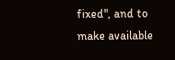fixed", and to make available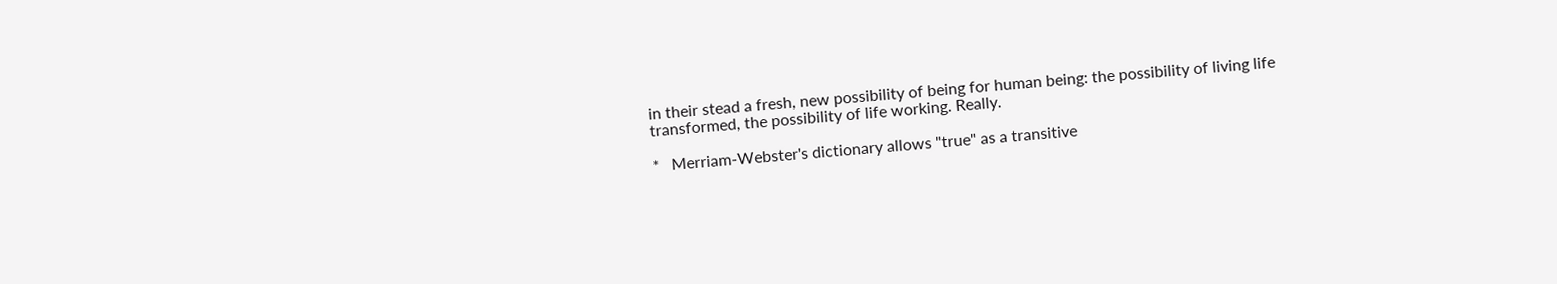in their stead a fresh, new possibility of being for human being: the possibility of living life transformed, the possibility of life working. Really.

*   Merriam-Webster's dictionary allows "true" as a transitive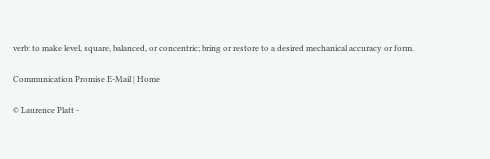verb: to make level, square, balanced, or concentric; bring or restore to a desired mechanical accuracy or form.

Communication Promise E-Mail | Home

© Laurence Platt -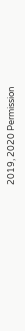2019, 2020 Permission